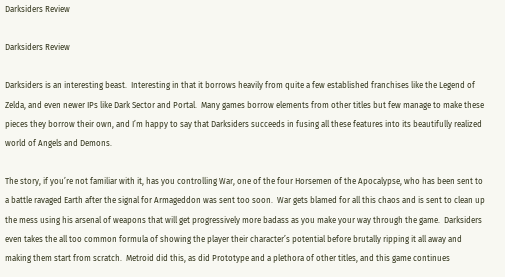Darksiders Review

Darksiders Review

Darksiders is an interesting beast.  Interesting in that it borrows heavily from quite a few established franchises like the Legend of Zelda, and even newer IPs like Dark Sector and Portal.  Many games borrow elements from other titles but few manage to make these pieces they borrow their own, and I’m happy to say that Darksiders succeeds in fusing all these features into its beautifully realized world of Angels and Demons.

The story, if you’re not familiar with it, has you controlling War, one of the four Horsemen of the Apocalypse, who has been sent to a battle ravaged Earth after the signal for Armageddon was sent too soon.  War gets blamed for all this chaos and is sent to clean up the mess using his arsenal of weapons that will get progressively more badass as you make your way through the game.  Darksiders even takes the all too common formula of showing the player their character’s potential before brutally ripping it all away and making them start from scratch.  Metroid did this, as did Prototype and a plethora of other titles, and this game continues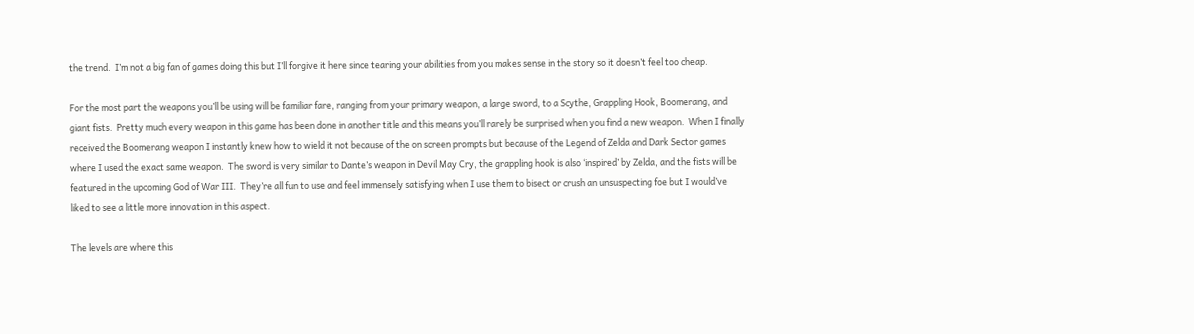the trend.  I’m not a big fan of games doing this but I’ll forgive it here since tearing your abilities from you makes sense in the story so it doesn’t feel too cheap.

For the most part the weapons you’ll be using will be familiar fare, ranging from your primary weapon, a large sword, to a Scythe, Grappling Hook, Boomerang, and giant fists.  Pretty much every weapon in this game has been done in another title and this means you’ll rarely be surprised when you find a new weapon.  When I finally received the Boomerang weapon I instantly knew how to wield it not because of the on screen prompts but because of the Legend of Zelda and Dark Sector games where I used the exact same weapon.  The sword is very similar to Dante’s weapon in Devil May Cry, the grappling hook is also ‘inspired’ by Zelda, and the fists will be featured in the upcoming God of War III.  They’re all fun to use and feel immensely satisfying when I use them to bisect or crush an unsuspecting foe but I would’ve liked to see a little more innovation in this aspect.

The levels are where this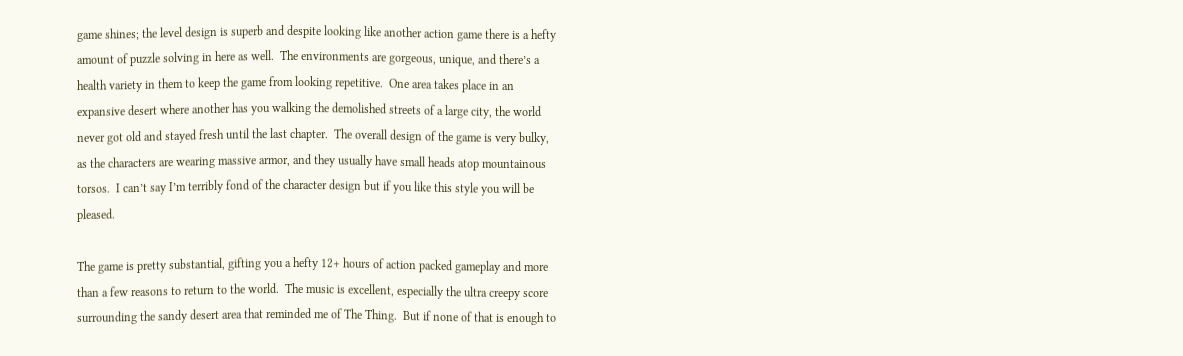game shines; the level design is superb and despite looking like another action game there is a hefty amount of puzzle solving in here as well.  The environments are gorgeous, unique, and there’s a health variety in them to keep the game from looking repetitive.  One area takes place in an expansive desert where another has you walking the demolished streets of a large city, the world never got old and stayed fresh until the last chapter.  The overall design of the game is very bulky, as the characters are wearing massive armor, and they usually have small heads atop mountainous torsos.  I can’t say I’m terribly fond of the character design but if you like this style you will be pleased.

The game is pretty substantial, gifting you a hefty 12+ hours of action packed gameplay and more than a few reasons to return to the world.  The music is excellent, especially the ultra creepy score surrounding the sandy desert area that reminded me of The Thing.  But if none of that is enough to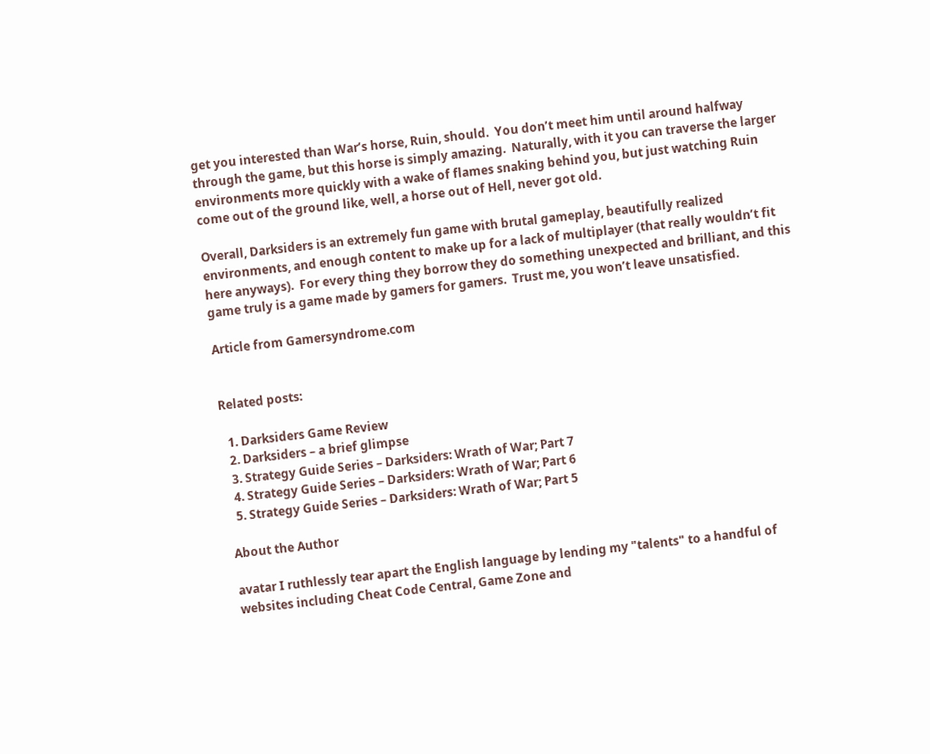get you interested than War’s horse, Ruin, should.  You don’t meet him until around halfway through the game, but this horse is simply amazing.  Naturally, with it you can traverse the larger environments more quickly with a wake of flames snaking behind you, but just watching Ruin come out of the ground like, well, a horse out of Hell, never got old.

Overall, Darksiders is an extremely fun game with brutal gameplay, beautifully realized environments, and enough content to make up for a lack of multiplayer (that really wouldn’t fit here anyways).  For every thing they borrow they do something unexpected and brilliant, and this game truly is a game made by gamers for gamers.  Trust me, you won’t leave unsatisfied.

Article from Gamersyndrome.com


Related posts:

  1. Darksiders Game Review
  2. Darksiders – a brief glimpse
  3. Strategy Guide Series – Darksiders: Wrath of War; Part 7
  4. Strategy Guide Series – Darksiders: Wrath of War; Part 6
  5. Strategy Guide Series – Darksiders: Wrath of War; Part 5

About the Author

avatar I ruthlessly tear apart the English language by lending my "talents" to a handful of websites including Cheat Code Central, Game Zone and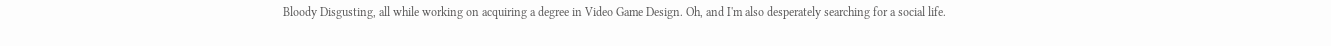Bloody Disgusting, all while working on acquiring a degree in Video Game Design. Oh, and I'm also desperately searching for a social life.